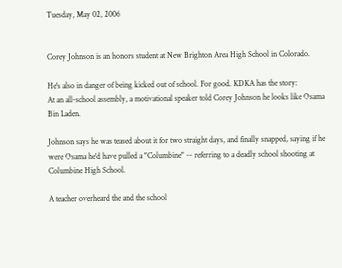Tuesday, May 02, 2006


Corey Johnson is an honors student at New Brighton Area High School in Colorado.

He's also in danger of being kicked out of school. For good. KDKA has the story:
At an all-school assembly, a motivational speaker told Corey Johnson he looks like Osama Bin Laden.

Johnson says he was teased about it for two straight days, and finally snapped, saying if he were Osama he'd have pulled a "Columbine" -- referring to a deadly school shooting at Columbine High School.

A teacher overheard the and the school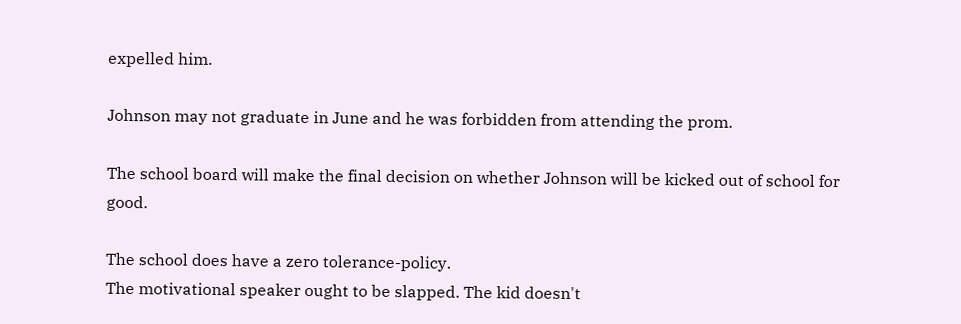expelled him.

Johnson may not graduate in June and he was forbidden from attending the prom.

The school board will make the final decision on whether Johnson will be kicked out of school for good.

The school does have a zero tolerance-policy.
The motivational speaker ought to be slapped. The kid doesn't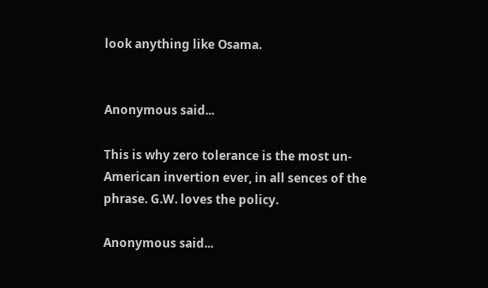look anything like Osama.


Anonymous said...

This is why zero tolerance is the most un-American invertion ever, in all sences of the phrase. G.W. loves the policy.

Anonymous said...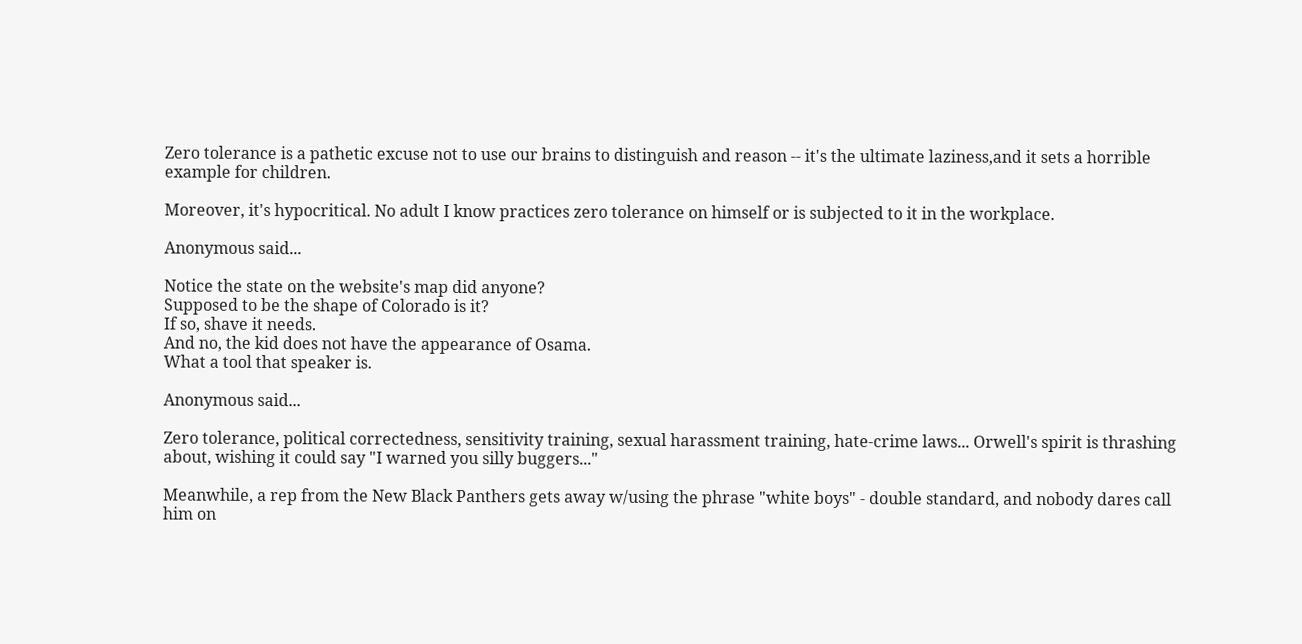Zero tolerance is a pathetic excuse not to use our brains to distinguish and reason -- it's the ultimate laziness,and it sets a horrible example for children.

Moreover, it's hypocritical. No adult I know practices zero tolerance on himself or is subjected to it in the workplace.

Anonymous said...

Notice the state on the website's map did anyone?
Supposed to be the shape of Colorado is it?
If so, shave it needs.
And no, the kid does not have the appearance of Osama.
What a tool that speaker is.

Anonymous said...

Zero tolerance, political correctedness, sensitivity training, sexual harassment training, hate-crime laws... Orwell's spirit is thrashing about, wishing it could say "I warned you silly buggers..."

Meanwhile, a rep from the New Black Panthers gets away w/using the phrase "white boys" - double standard, and nobody dares call him on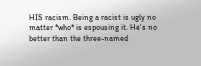HIS racism. Being a racist is ugly no matter *who* is espousing it. He's no better than the three-named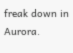freak down in Aurora.